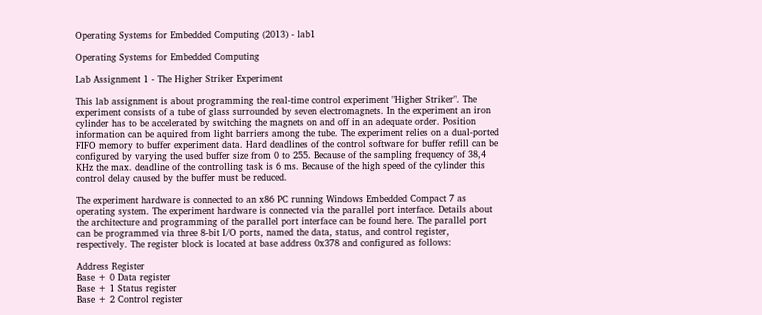Operating Systems for Embedded Computing (2013) - lab1

Operating Systems for Embedded Computing

Lab Assignment 1 - The Higher Striker Experiment

This lab assignment is about programming the real-time control experiment "Higher Striker". The experiment consists of a tube of glass surrounded by seven electromagnets. In the experiment an iron cylinder has to be accelerated by switching the magnets on and off in an adequate order. Position information can be aquired from light barriers among the tube. The experiment relies on a dual-ported FIFO memory to buffer experiment data. Hard deadlines of the control software for buffer refill can be configured by varying the used buffer size from 0 to 255. Because of the sampling frequency of 38,4 KHz the max. deadline of the controlling task is 6 ms. Because of the high speed of the cylinder this control delay caused by the buffer must be reduced.

The experiment hardware is connected to an x86 PC running Windows Embedded Compact 7 as operating system. The experiment hardware is connected via the parallel port interface. Details about the architecture and programming of the parallel port interface can be found here. The parallel port can be programmed via three 8-bit I/O ports, named the data, status, and control register, respectively. The register block is located at base address 0x378 and configured as follows:

Address Register
Base + 0 Data register
Base + 1 Status register
Base + 2 Control register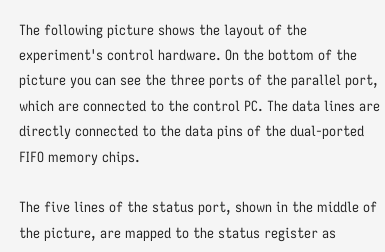The following picture shows the layout of the experiment's control hardware. On the bottom of the picture you can see the three ports of the parallel port, which are connected to the control PC. The data lines are directly connected to the data pins of the dual-ported FIFO memory chips.

The five lines of the status port, shown in the middle of the picture, are mapped to the status register as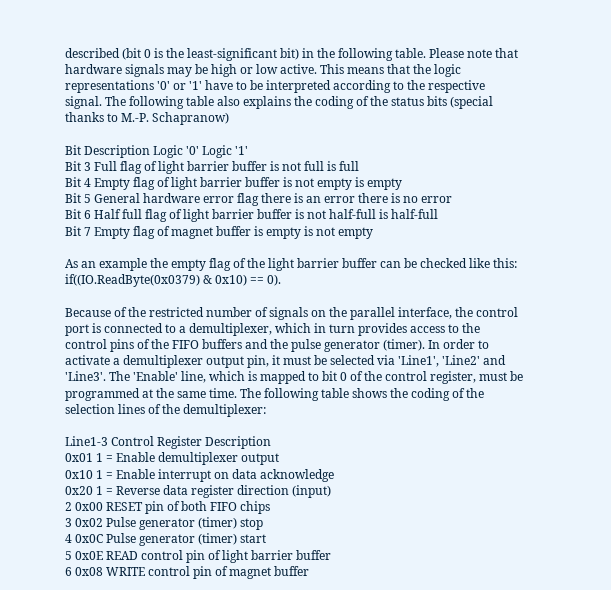described (bit 0 is the least-significant bit) in the following table. Please note that hardware signals may be high or low active. This means that the logic representations '0' or '1' have to be interpreted according to the respective signal. The following table also explains the coding of the status bits (special thanks to M.-P. Schapranow)

Bit Description Logic '0' Logic '1'
Bit 3 Full flag of light barrier buffer is not full is full
Bit 4 Empty flag of light barrier buffer is not empty is empty
Bit 5 General hardware error flag there is an error there is no error
Bit 6 Half full flag of light barrier buffer is not half-full is half-full
Bit 7 Empty flag of magnet buffer is empty is not empty

As an example the empty flag of the light barrier buffer can be checked like this: if((IO.ReadByte(0x0379) & 0x10) == 0).

Because of the restricted number of signals on the parallel interface, the control port is connected to a demultiplexer, which in turn provides access to the control pins of the FIFO buffers and the pulse generator (timer). In order to activate a demultiplexer output pin, it must be selected via 'Line1', 'Line2' and 'Line3'. The 'Enable' line, which is mapped to bit 0 of the control register, must be programmed at the same time. The following table shows the coding of the selection lines of the demultiplexer:

Line1-3 Control Register Description
0x01 1 = Enable demultiplexer output
0x10 1 = Enable interrupt on data acknowledge
0x20 1 = Reverse data register direction (input)
2 0x00 RESET pin of both FIFO chips
3 0x02 Pulse generator (timer) stop
4 0x0C Pulse generator (timer) start
5 0x0E READ control pin of light barrier buffer
6 0x08 WRITE control pin of magnet buffer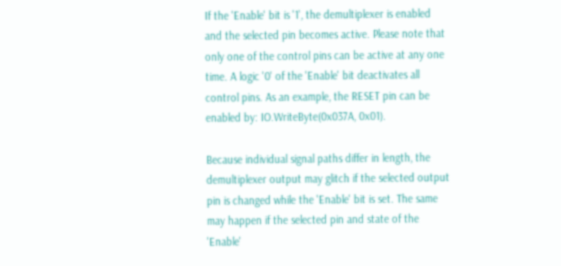If the 'Enable' bit is '1', the demultiplexer is enabled and the selected pin becomes active. Please note that only one of the control pins can be active at any one time. A logic '0' of the 'Enable' bit deactivates all control pins. As an example, the RESET pin can be enabled by: IO.WriteByte(0x037A, 0x01).

Because individual signal paths differ in length, the demultiplexer output may glitch if the selected output pin is changed while the 'Enable' bit is set. The same may happen if the selected pin and state of the 'Enable'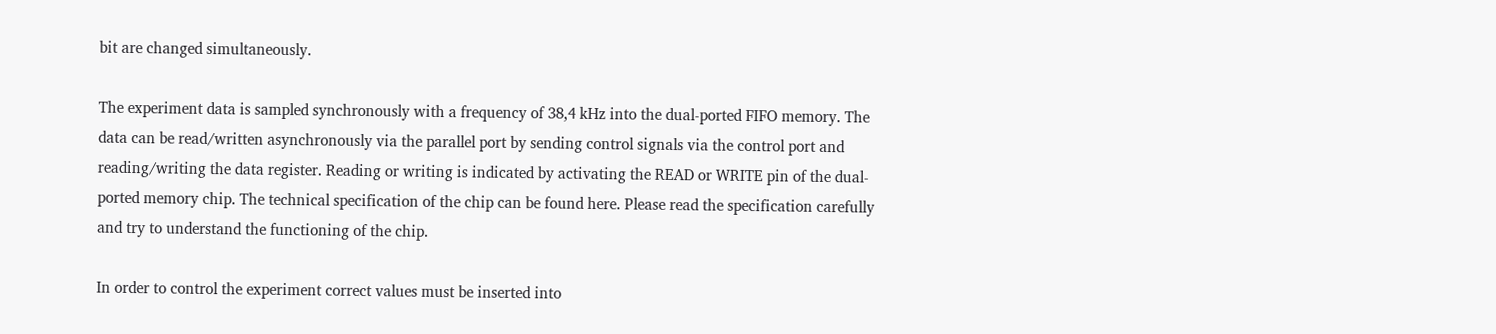bit are changed simultaneously.

The experiment data is sampled synchronously with a frequency of 38,4 kHz into the dual-ported FIFO memory. The data can be read/written asynchronously via the parallel port by sending control signals via the control port and reading/writing the data register. Reading or writing is indicated by activating the READ or WRITE pin of the dual-ported memory chip. The technical specification of the chip can be found here. Please read the specification carefully and try to understand the functioning of the chip.

In order to control the experiment correct values must be inserted into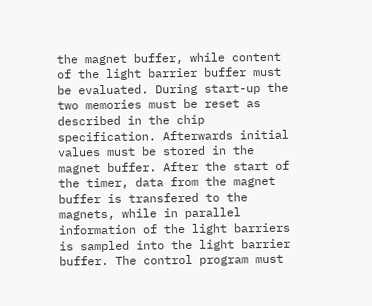the magnet buffer, while content of the light barrier buffer must be evaluated. During start-up the two memories must be reset as described in the chip specification. Afterwards initial values must be stored in the magnet buffer. After the start of the timer, data from the magnet buffer is transfered to the magnets, while in parallel information of the light barriers is sampled into the light barrier buffer. The control program must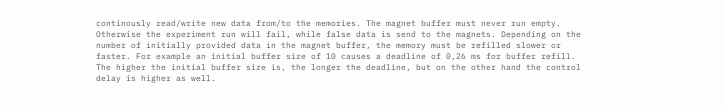continously read/write new data from/to the memories. The magnet buffer must never run empty. Otherwise the experiment run will fail, while false data is send to the magnets. Depending on the number of initially provided data in the magnet buffer, the memory must be refilled slower or faster. For example an initial buffer size of 10 causes a deadline of 0,26 ms for buffer refill. The higher the initial buffer size is, the longer the deadline, but on the other hand the control delay is higher as well.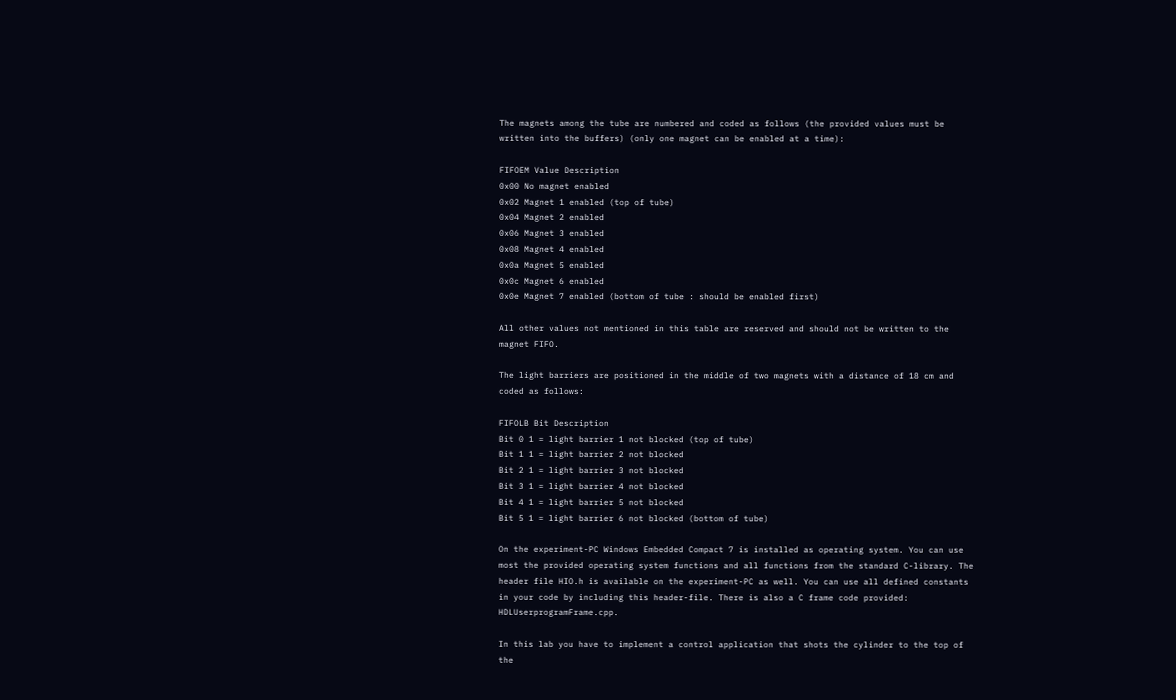The magnets among the tube are numbered and coded as follows (the provided values must be written into the buffers) (only one magnet can be enabled at a time):

FIFOEM Value Description
0x00 No magnet enabled
0x02 Magnet 1 enabled (top of tube)
0x04 Magnet 2 enabled
0x06 Magnet 3 enabled
0x08 Magnet 4 enabled
0x0a Magnet 5 enabled
0x0c Magnet 6 enabled
0x0e Magnet 7 enabled (bottom of tube : should be enabled first)

All other values not mentioned in this table are reserved and should not be written to the magnet FIFO.

The light barriers are positioned in the middle of two magnets with a distance of 18 cm and coded as follows:

FIFOLB Bit Description
Bit 0 1 = light barrier 1 not blocked (top of tube)
Bit 1 1 = light barrier 2 not blocked
Bit 2 1 = light barrier 3 not blocked
Bit 3 1 = light barrier 4 not blocked
Bit 4 1 = light barrier 5 not blocked
Bit 5 1 = light barrier 6 not blocked (bottom of tube)

On the experiment-PC Windows Embedded Compact 7 is installed as operating system. You can use most the provided operating system functions and all functions from the standard C-library. The header file HIO.h is available on the experiment-PC as well. You can use all defined constants in your code by including this header-file. There is also a C frame code provided: HDLUserprogramFrame.cpp.

In this lab you have to implement a control application that shots the cylinder to the top of the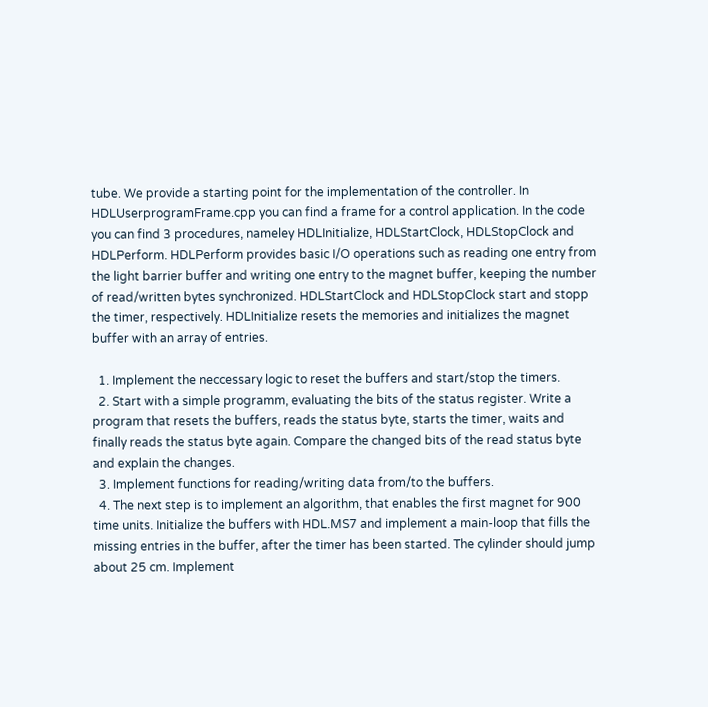tube. We provide a starting point for the implementation of the controller. In HDLUserprogramFrame.cpp you can find a frame for a control application. In the code you can find 3 procedures, nameley HDLInitialize, HDLStartClock, HDLStopClock and HDLPerform. HDLPerform provides basic I/O operations such as reading one entry from the light barrier buffer and writing one entry to the magnet buffer, keeping the number of read/written bytes synchronized. HDLStartClock and HDLStopClock start and stopp the timer, respectively. HDLInitialize resets the memories and initializes the magnet buffer with an array of entries.

  1. Implement the neccessary logic to reset the buffers and start/stop the timers.
  2. Start with a simple programm, evaluating the bits of the status register. Write a program that resets the buffers, reads the status byte, starts the timer, waits and finally reads the status byte again. Compare the changed bits of the read status byte and explain the changes.
  3. Implement functions for reading/writing data from/to the buffers.
  4. The next step is to implement an algorithm, that enables the first magnet for 900 time units. Initialize the buffers with HDL.MS7 and implement a main-loop that fills the missing entries in the buffer, after the timer has been started. The cylinder should jump about 25 cm. Implement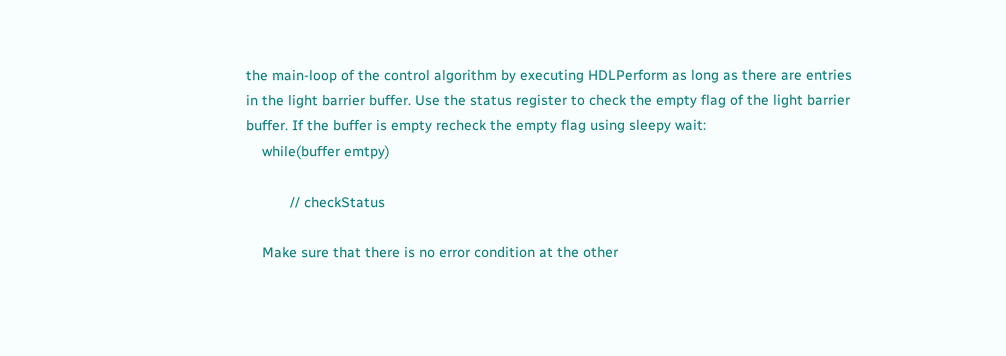the main-loop of the control algorithm by executing HDLPerform as long as there are entries in the light barrier buffer. Use the status register to check the empty flag of the light barrier buffer. If the buffer is empty recheck the empty flag using sleepy wait:
    while(buffer emtpy)

           // checkStatus

    Make sure that there is no error condition at the other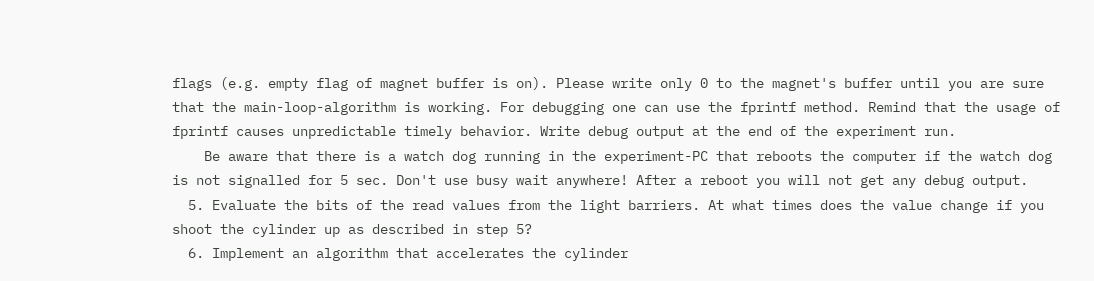flags (e.g. empty flag of magnet buffer is on). Please write only 0 to the magnet's buffer until you are sure that the main-loop-algorithm is working. For debugging one can use the fprintf method. Remind that the usage of fprintf causes unpredictable timely behavior. Write debug output at the end of the experiment run.
    Be aware that there is a watch dog running in the experiment-PC that reboots the computer if the watch dog is not signalled for 5 sec. Don't use busy wait anywhere! After a reboot you will not get any debug output.
  5. Evaluate the bits of the read values from the light barriers. At what times does the value change if you shoot the cylinder up as described in step 5?
  6. Implement an algorithm that accelerates the cylinder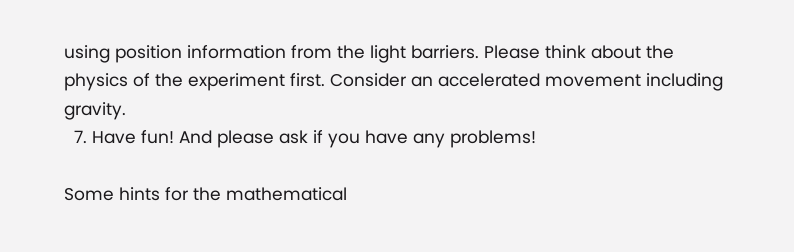using position information from the light barriers. Please think about the physics of the experiment first. Consider an accelerated movement including gravity.
  7. Have fun! And please ask if you have any problems!

Some hints for the mathematical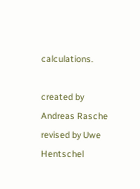calculations.

created by Andreas Rasche
revised by Uwe Hentschel